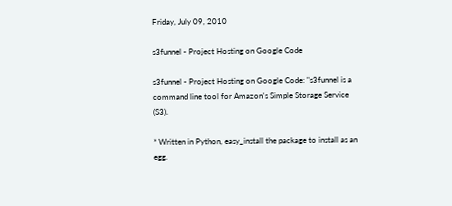Friday, July 09, 2010

s3funnel - Project Hosting on Google Code

s3funnel - Project Hosting on Google Code: "s3funnel is a command line tool for Amazon's Simple Storage Service (S3).

* Written in Python, easy_install the package to install as an egg.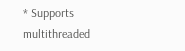* Supports multithreaded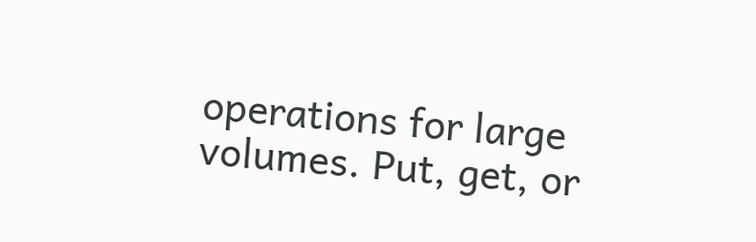operations for large volumes. Put, get, or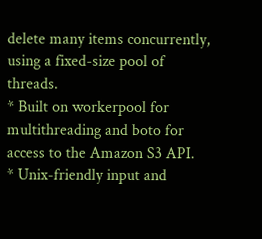delete many items concurrently, using a fixed-size pool of threads.
* Built on workerpool for multithreading and boto for access to the Amazon S3 API.
* Unix-friendly input and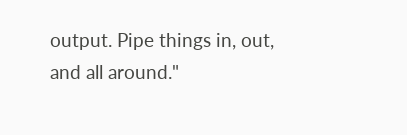output. Pipe things in, out, and all around."